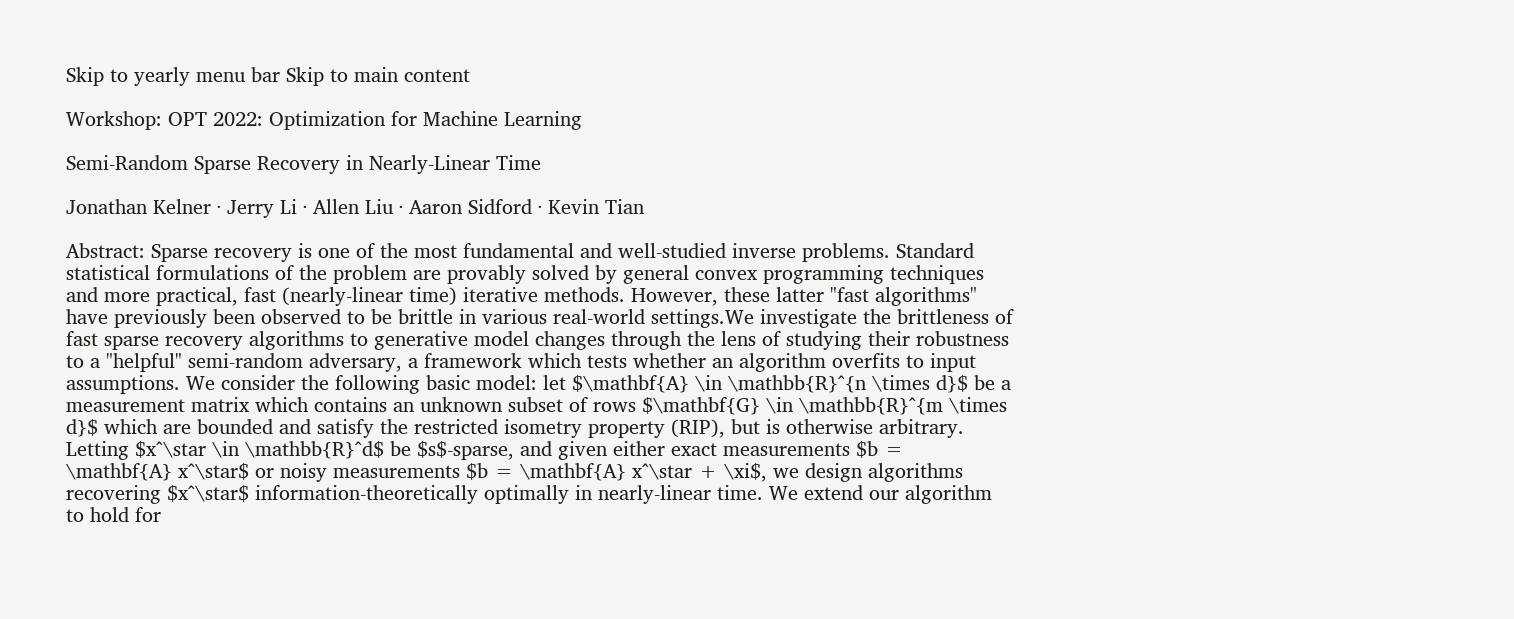Skip to yearly menu bar Skip to main content

Workshop: OPT 2022: Optimization for Machine Learning

Semi-Random Sparse Recovery in Nearly-Linear Time

Jonathan Kelner · Jerry Li · Allen Liu · Aaron Sidford · Kevin Tian

Abstract: Sparse recovery is one of the most fundamental and well-studied inverse problems. Standard statistical formulations of the problem are provably solved by general convex programming techniques and more practical, fast (nearly-linear time) iterative methods. However, these latter "fast algorithms" have previously been observed to be brittle in various real-world settings.We investigate the brittleness of fast sparse recovery algorithms to generative model changes through the lens of studying their robustness to a "helpful" semi-random adversary, a framework which tests whether an algorithm overfits to input assumptions. We consider the following basic model: let $\mathbf{A} \in \mathbb{R}^{n \times d}$ be a measurement matrix which contains an unknown subset of rows $\mathbf{G} \in \mathbb{R}^{m \times d}$ which are bounded and satisfy the restricted isometry property (RIP), but is otherwise arbitrary. Letting $x^\star \in \mathbb{R}^d$ be $s$-sparse, and given either exact measurements $b = \mathbf{A} x^\star$ or noisy measurements $b = \mathbf{A} x^\star + \xi$, we design algorithms recovering $x^\star$ information-theoretically optimally in nearly-linear time. We extend our algorithm to hold for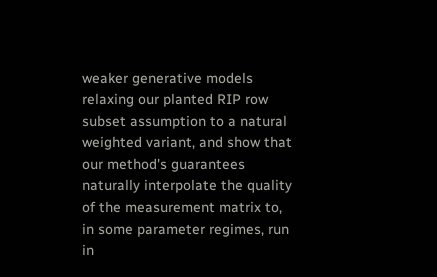weaker generative models relaxing our planted RIP row subset assumption to a natural weighted variant, and show that our method's guarantees naturally interpolate the quality of the measurement matrix to, in some parameter regimes, run in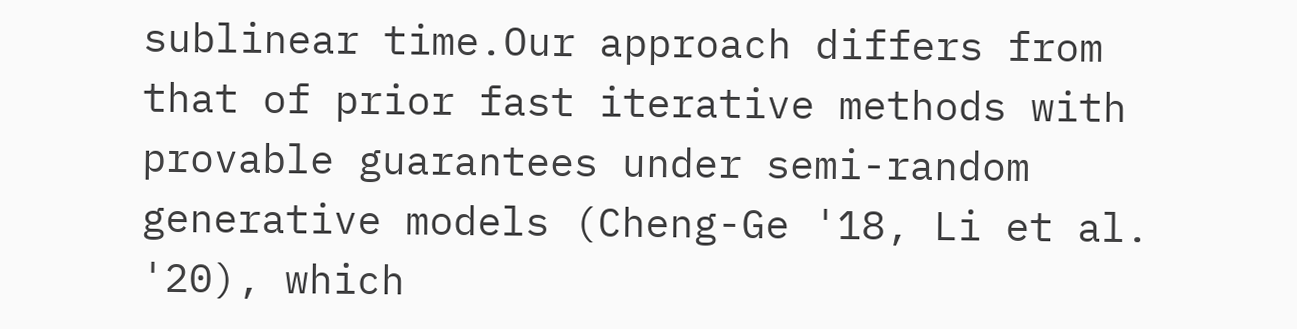sublinear time.Our approach differs from that of prior fast iterative methods with provable guarantees under semi-random generative models (Cheng-Ge '18, Li et al. '20), which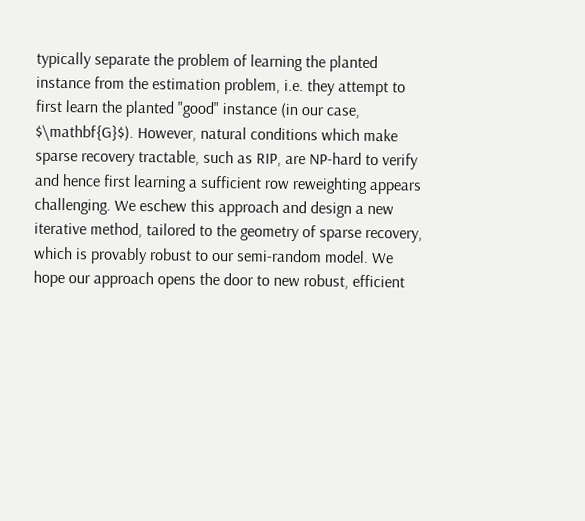typically separate the problem of learning the planted instance from the estimation problem, i.e. they attempt to first learn the planted "good" instance (in our case, $\mathbf{G}$). However, natural conditions which make sparse recovery tractable, such as RIP, are NP-hard to verify and hence first learning a sufficient row reweighting appears challenging. We eschew this approach and design a new iterative method, tailored to the geometry of sparse recovery, which is provably robust to our semi-random model. We hope our approach opens the door to new robust, efficient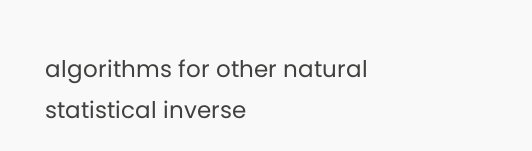algorithms for other natural statistical inverse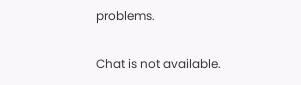problems.

Chat is not available.